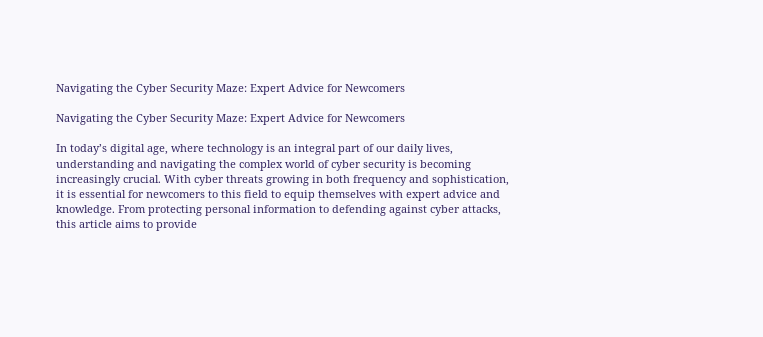Navigating the Cyber Security Maze: Expert Advice for Newcomers

Navigating the Cyber Security Maze: Expert Advice for Newcomers

In today’s digital age, where technology is an integral part of our daily lives, understanding and navigating the complex world of cyber security is becoming increasingly crucial. With cyber threats growing in both frequency and sophistication, it is essential for newcomers to this field to equip themselves with expert advice and knowledge. From protecting personal information to defending against cyber attacks, this article aims to provide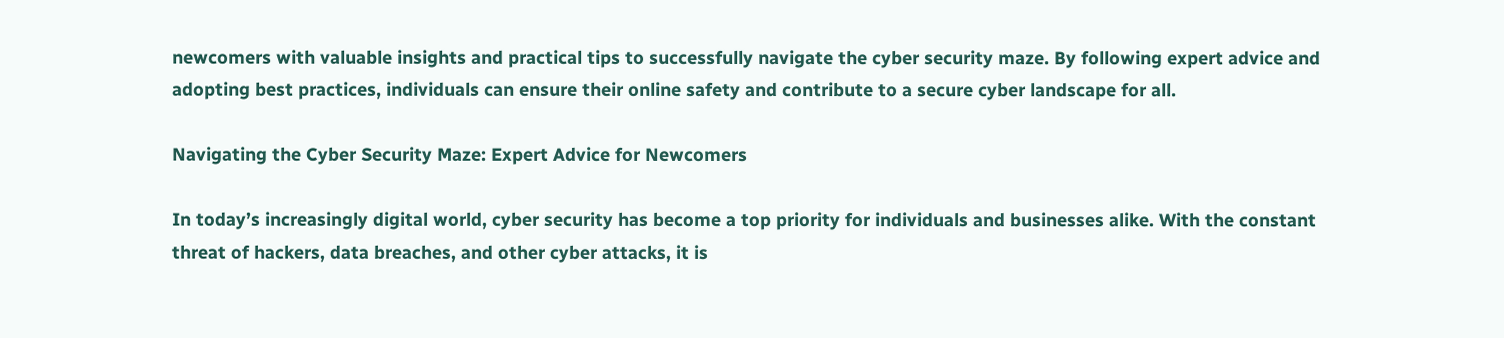newcomers with valuable insights and practical tips to successfully navigate the cyber security maze. By following expert advice and adopting best practices, individuals can ensure their online safety and contribute to a secure cyber landscape for all.

Navigating the Cyber Security Maze: Expert Advice for Newcomers

In today’s increasingly digital world, cyber security has become a top priority for individuals and businesses alike. With the constant threat of hackers, data breaches, and other cyber attacks, it is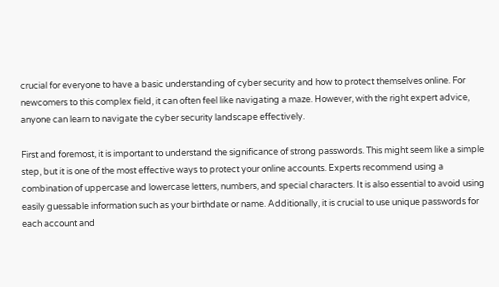crucial for everyone to have a basic understanding of cyber security and how to protect themselves online. For newcomers to this complex field, it can often feel like navigating a maze. However, with the right expert advice, anyone can learn to navigate the cyber security landscape effectively.

First and foremost, it is important to understand the significance of strong passwords. This might seem like a simple step, but it is one of the most effective ways to protect your online accounts. Experts recommend using a combination of uppercase and lowercase letters, numbers, and special characters. It is also essential to avoid using easily guessable information such as your birthdate or name. Additionally, it is crucial to use unique passwords for each account and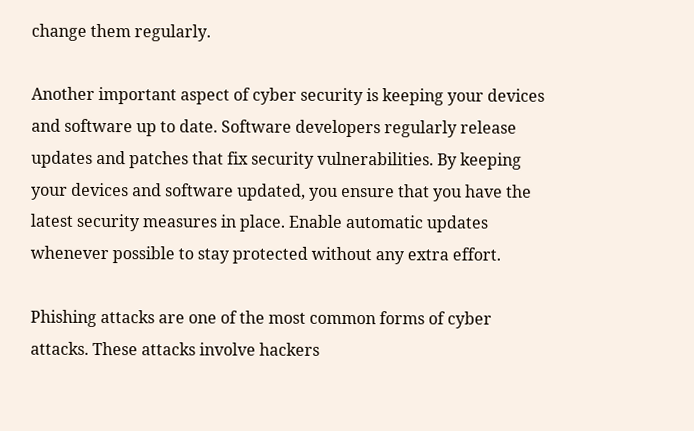change them regularly.

Another important aspect of cyber security is keeping your devices and software up to date. Software developers regularly release updates and patches that fix security vulnerabilities. By keeping your devices and software updated, you ensure that you have the latest security measures in place. Enable automatic updates whenever possible to stay protected without any extra effort.

Phishing attacks are one of the most common forms of cyber attacks. These attacks involve hackers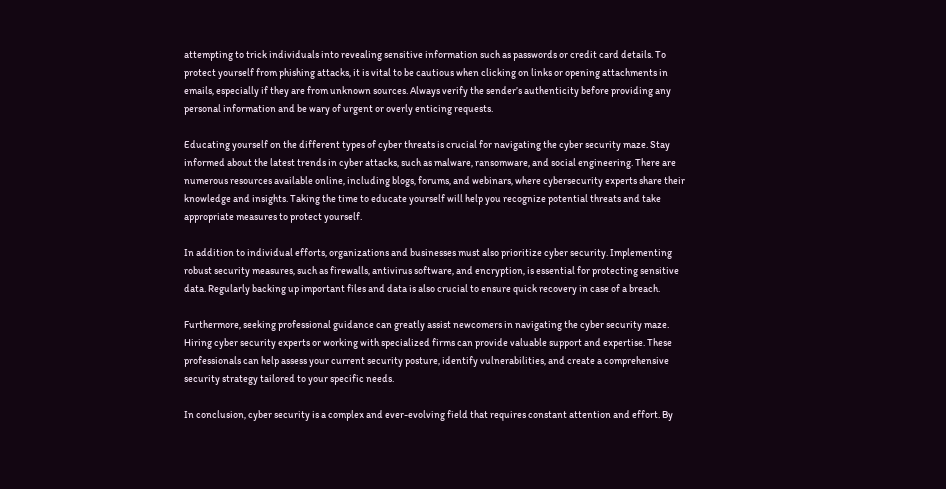attempting to trick individuals into revealing sensitive information such as passwords or credit card details. To protect yourself from phishing attacks, it is vital to be cautious when clicking on links or opening attachments in emails, especially if they are from unknown sources. Always verify the sender’s authenticity before providing any personal information and be wary of urgent or overly enticing requests.

Educating yourself on the different types of cyber threats is crucial for navigating the cyber security maze. Stay informed about the latest trends in cyber attacks, such as malware, ransomware, and social engineering. There are numerous resources available online, including blogs, forums, and webinars, where cybersecurity experts share their knowledge and insights. Taking the time to educate yourself will help you recognize potential threats and take appropriate measures to protect yourself.

In addition to individual efforts, organizations and businesses must also prioritize cyber security. Implementing robust security measures, such as firewalls, antivirus software, and encryption, is essential for protecting sensitive data. Regularly backing up important files and data is also crucial to ensure quick recovery in case of a breach.

Furthermore, seeking professional guidance can greatly assist newcomers in navigating the cyber security maze. Hiring cyber security experts or working with specialized firms can provide valuable support and expertise. These professionals can help assess your current security posture, identify vulnerabilities, and create a comprehensive security strategy tailored to your specific needs.

In conclusion, cyber security is a complex and ever-evolving field that requires constant attention and effort. By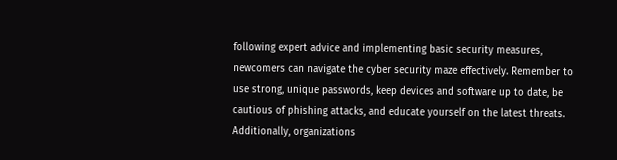following expert advice and implementing basic security measures, newcomers can navigate the cyber security maze effectively. Remember to use strong, unique passwords, keep devices and software up to date, be cautious of phishing attacks, and educate yourself on the latest threats. Additionally, organizations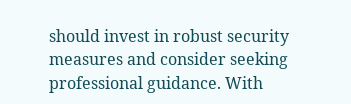should invest in robust security measures and consider seeking professional guidance. With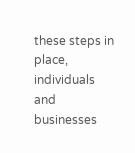these steps in place, individuals and businesses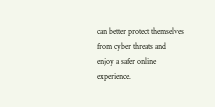can better protect themselves from cyber threats and enjoy a safer online experience.